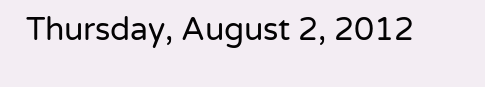Thursday, August 2, 2012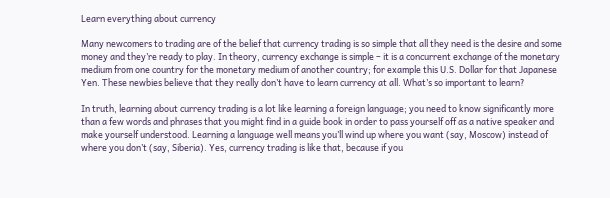Learn everything about currency

Many newcomers to trading are of the belief that currency trading is so simple that all they need is the desire and some money and they’re ready to play. In theory, currency exchange is simple – it is a concurrent exchange of the monetary medium from one country for the monetary medium of another country; for example this U.S. Dollar for that Japanese Yen. These newbies believe that they really don’t have to learn currency at all. What’s so important to learn?

In truth, learning about currency trading is a lot like learning a foreign language; you need to know significantly more than a few words and phrases that you might find in a guide book in order to pass yourself off as a native speaker and make yourself understood. Learning a language well means you’ll wind up where you want (say, Moscow) instead of where you don’t (say, Siberia). Yes, currency trading is like that, because if you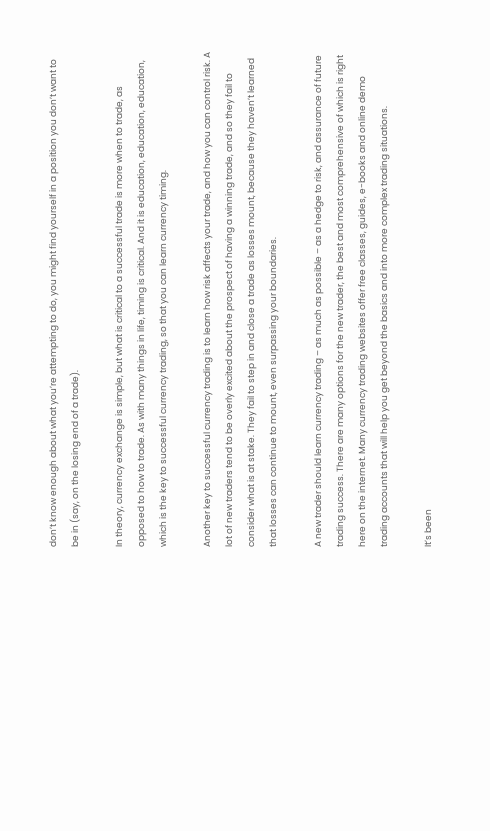don’t know enough about what you’re attempting to do, you might find yourself in a position you don’t want to be in (say, on the losing end of a trade).

In theory, currency exchange is simple, but what is critical to a successful trade is more when to trade, as opposed to how to trade. As with many things in life, timing is critical. And it is education, education, education, which is the key to successful currency trading, so that you can learn currency timing.

Another key to successful currency trading is to learn how risk affects your trade, and how you can control risk. A lot of new traders tend to be overly excited about the prospect of having a winning trade, and so they fail to consider what is at stake. They fail to step in and close a trade as losses mount, because they haven’t learned that losses can continue to mount, even surpassing your boundaries.

A new trader should learn currency trading – as much as possible – as a hedge to risk, and assurance of future trading success. There are many options for the new trader, the best and most comprehensive of which is right here on the internet. Many currency trading websites offer free classes, guides, e-books and online demo trading accounts that will help you get beyond the basics and into more complex trading situations.

It’s been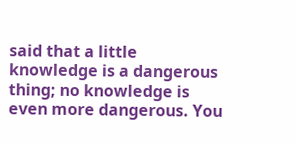said that a little knowledge is a dangerous thing; no knowledge is even more dangerous. You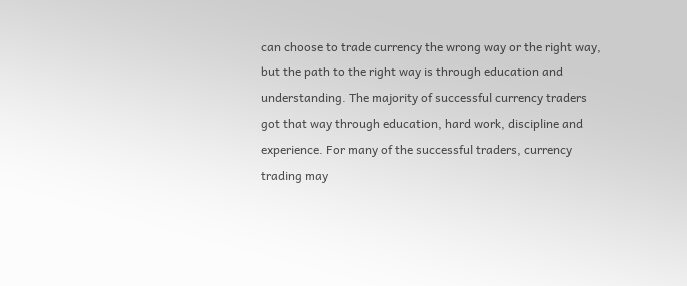can choose to trade currency the wrong way or the right way, but the path to the right way is through education and understanding. The majority of successful currency traders got that way through education, hard work, discipline and experience. For many of the successful traders, currency trading may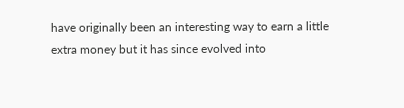have originally been an interesting way to earn a little extra money but it has since evolved into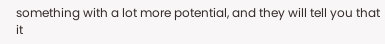something with a lot more potential, and they will tell you that it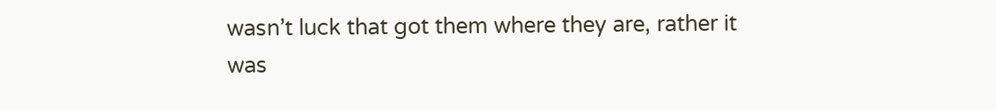wasn’t luck that got them where they are, rather it was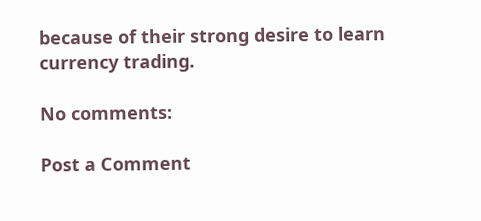because of their strong desire to learn currency trading.

No comments:

Post a Comment